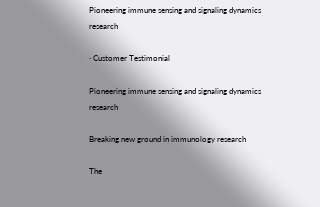Pioneering immune sensing and signaling dynamics research

· Customer Testimonial

Pioneering immune sensing and signaling dynamics research

Breaking new ground in immunology research

The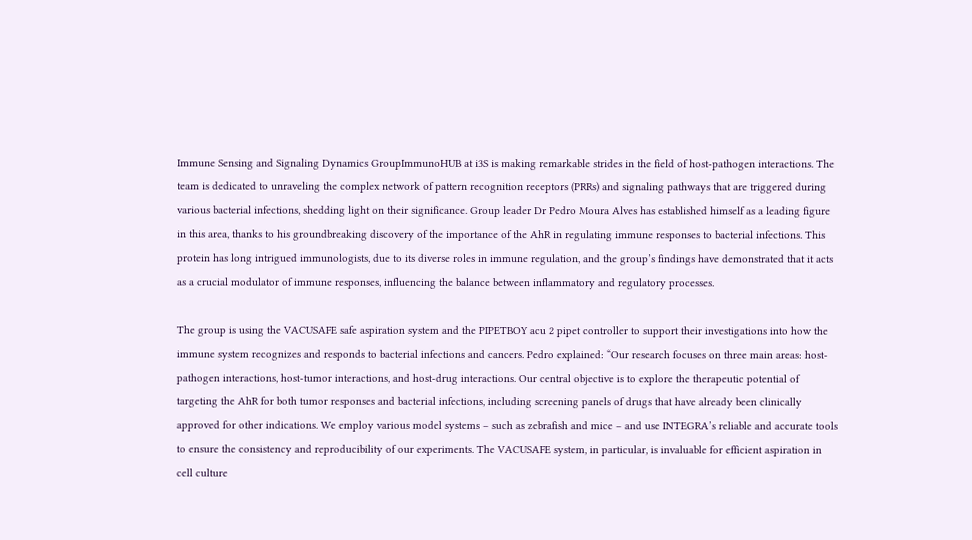Immune Sensing and Signaling Dynamics GroupImmunoHUB at i3S is making remarkable strides in the field of host-pathogen interactions. The team is dedicated to unraveling the complex network of pattern recognition receptors (PRRs) and signaling pathways that are triggered during various bacterial infections, shedding light on their significance. Group leader Dr Pedro Moura Alves has established himself as a leading figure in this area, thanks to his groundbreaking discovery of the importance of the AhR in regulating immune responses to bacterial infections. This protein has long intrigued immunologists, due to its diverse roles in immune regulation, and the group’s findings have demonstrated that it acts as a crucial modulator of immune responses, influencing the balance between inflammatory and regulatory processes.

The group is using the VACUSAFE safe aspiration system and the PIPETBOY acu 2 pipet controller to support their investigations into how the immune system recognizes and responds to bacterial infections and cancers. Pedro explained: “Our research focuses on three main areas: host-pathogen interactions, host-tumor interactions, and host-drug interactions. Our central objective is to explore the therapeutic potential of targeting the AhR for both tumor responses and bacterial infections, including screening panels of drugs that have already been clinically approved for other indications. We employ various model systems – such as zebrafish and mice – and use INTEGRA’s reliable and accurate tools to ensure the consistency and reproducibility of our experiments. The VACUSAFE system, in particular, is invaluable for efficient aspiration in cell culture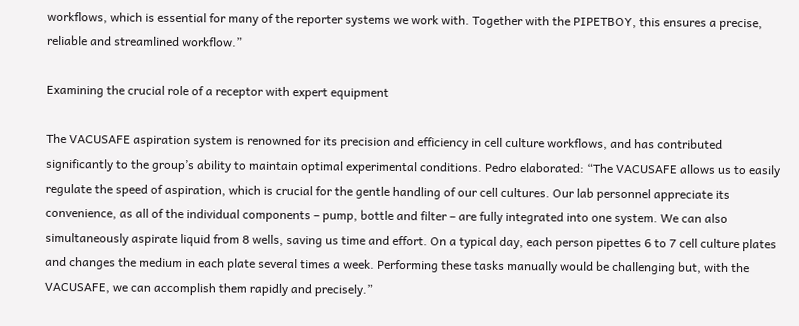workflows, which is essential for many of the reporter systems we work with. Together with the PIPETBOY, this ensures a precise, reliable and streamlined workflow.”

Examining the crucial role of a receptor with expert equipment

The VACUSAFE aspiration system is renowned for its precision and efficiency in cell culture workflows, and has contributed significantly to the group’s ability to maintain optimal experimental conditions. Pedro elaborated: “The VACUSAFE allows us to easily regulate the speed of aspiration, which is crucial for the gentle handling of our cell cultures. Our lab personnel appreciate its convenience, as all of the individual components – pump, bottle and filter – are fully integrated into one system. We can also simultaneously aspirate liquid from 8 wells, saving us time and effort. On a typical day, each person pipettes 6 to 7 cell culture plates and changes the medium in each plate several times a week. Performing these tasks manually would be challenging but, with the VACUSAFE, we can accomplish them rapidly and precisely.”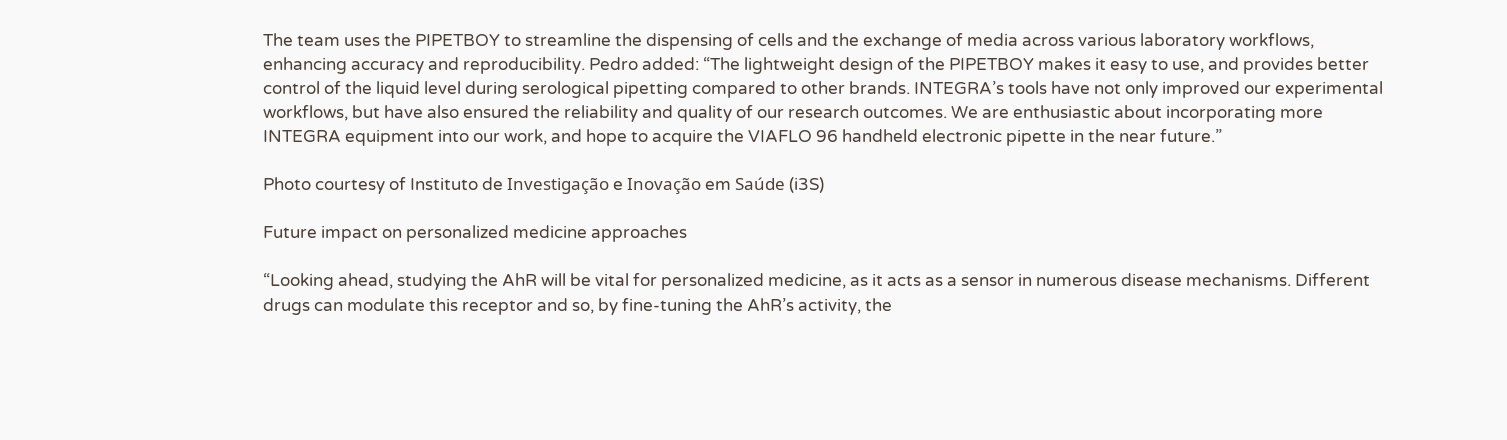The team uses the PIPETBOY to streamline the dispensing of cells and the exchange of media across various laboratory workflows, enhancing accuracy and reproducibility. Pedro added: “The lightweight design of the PIPETBOY makes it easy to use, and provides better control of the liquid level during serological pipetting compared to other brands. INTEGRA’s tools have not only improved our experimental workflows, but have also ensured the reliability and quality of our research outcomes. We are enthusiastic about incorporating more INTEGRA equipment into our work, and hope to acquire the VIAFLO 96 handheld electronic pipette in the near future.”

Photo courtesy of Instituto de Investigação e Inovação em Saúde (i3S)

Future impact on personalized medicine approaches

“Looking ahead, studying the AhR will be vital for personalized medicine, as it acts as a sensor in numerous disease mechanisms. Different drugs can modulate this receptor and so, by fine-tuning the AhR’s activity, the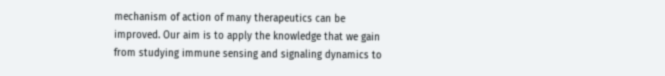mechanism of action of many therapeutics can be improved. Our aim is to apply the knowledge that we gain from studying immune sensing and signaling dynamics to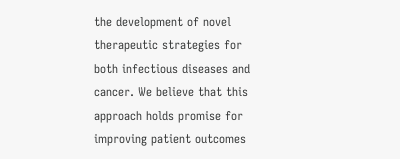the development of novel therapeutic strategies for both infectious diseases and cancer. We believe that this approach holds promise for improving patient outcomes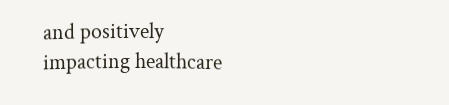and positively impacting healthcare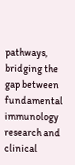pathways, bridging the gap between fundamental immunology research and clinical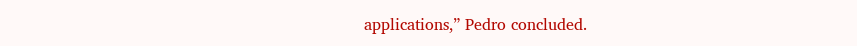applications,” Pedro concluded.